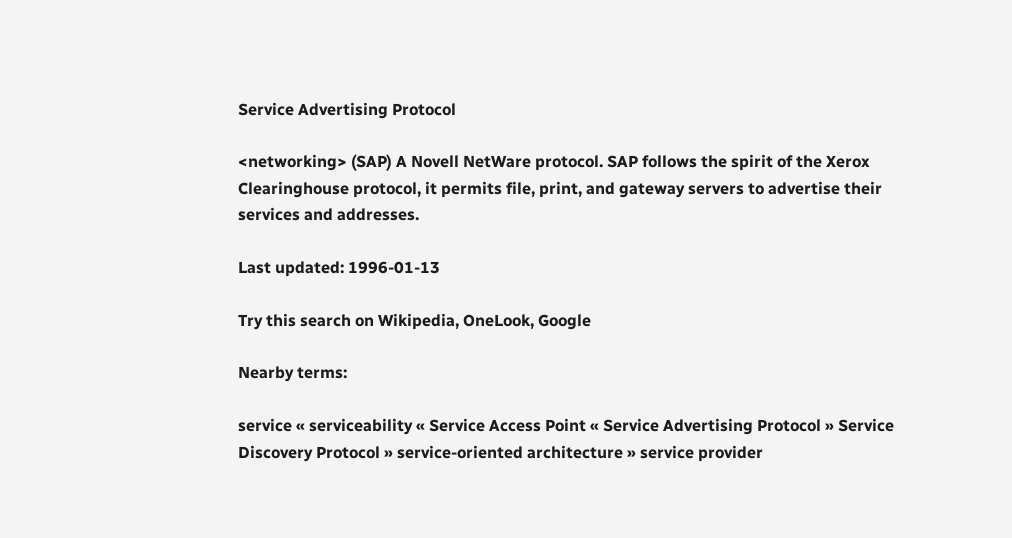Service Advertising Protocol

<networking> (SAP) A Novell NetWare protocol. SAP follows the spirit of the Xerox Clearinghouse protocol, it permits file, print, and gateway servers to advertise their services and addresses.

Last updated: 1996-01-13

Try this search on Wikipedia, OneLook, Google

Nearby terms:

service « serviceability « Service Access Point « Service Advertising Protocol » Service Discovery Protocol » service-oriented architecture » service provider